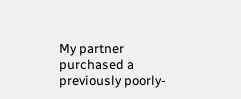My partner purchased a previously poorly-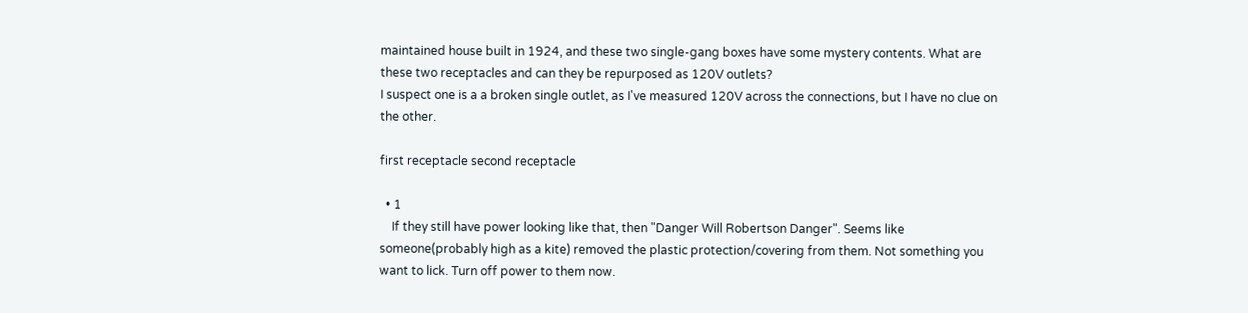maintained house built in 1924, and these two single-gang boxes have some mystery contents. What are these two receptacles and can they be repurposed as 120V outlets?
I suspect one is a a broken single outlet, as I've measured 120V across the connections, but I have no clue on the other.

first receptacle second receptacle

  • 1
    If they still have power looking like that, then "Danger Will Robertson Danger". Seems like someone(probably high as a kite) removed the plastic protection/covering from them. Not something you want to lick. Turn off power to them now.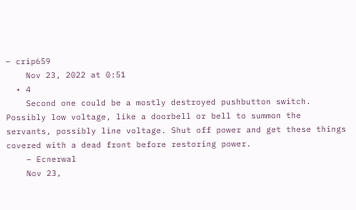– crip659
    Nov 23, 2022 at 0:51
  • 4
    Second one could be a mostly destroyed pushbutton switch. Possibly low voltage, like a doorbell or bell to summon the servants, possibly line voltage. Shut off power and get these things covered with a dead front before restoring power.
    – Ecnerwal
    Nov 23,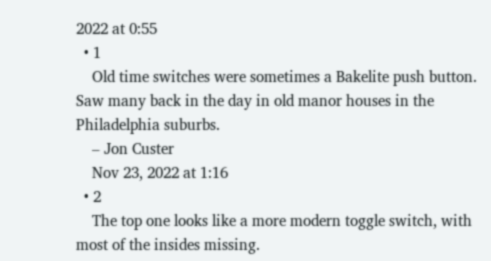2022 at 0:55
  • 1
    Old time switches were sometimes a Bakelite push button. Saw many back in the day in old manor houses in the Philadelphia suburbs.
    – Jon Custer
    Nov 23, 2022 at 1:16
  • 2
    The top one looks like a more modern toggle switch, with most of the insides missing.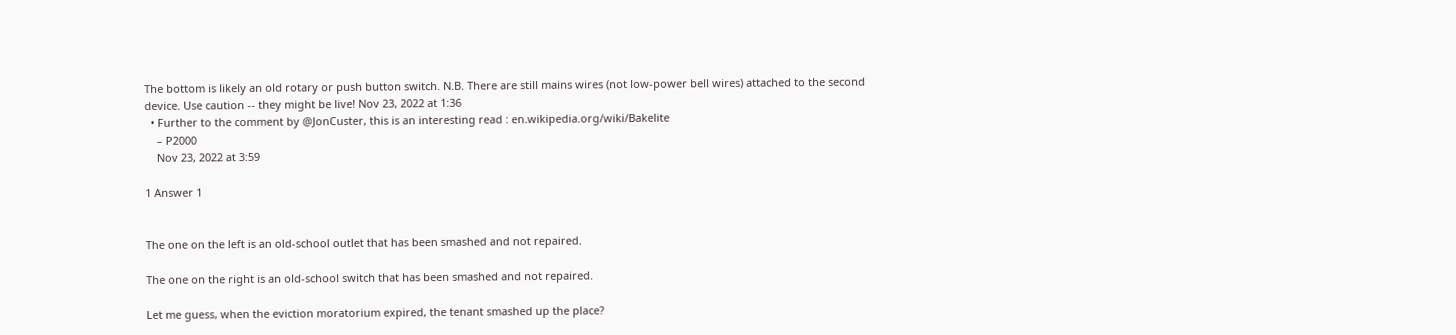The bottom is likely an old rotary or push button switch. N.B. There are still mains wires (not low-power bell wires) attached to the second device. Use caution -- they might be live! Nov 23, 2022 at 1:36
  • Further to the comment by @JonCuster, this is an interesting read : en.wikipedia.org/wiki/Bakelite
    – P2000
    Nov 23, 2022 at 3:59

1 Answer 1


The one on the left is an old-school outlet that has been smashed and not repaired.

The one on the right is an old-school switch that has been smashed and not repaired.

Let me guess, when the eviction moratorium expired, the tenant smashed up the place?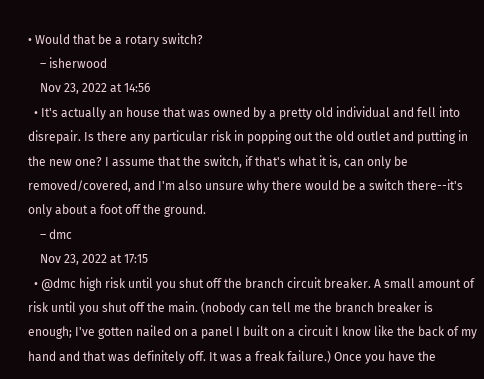• Would that be a rotary switch?
    – isherwood
    Nov 23, 2022 at 14:56
  • It's actually an house that was owned by a pretty old individual and fell into disrepair. Is there any particular risk in popping out the old outlet and putting in the new one? I assume that the switch, if that's what it is, can only be removed/covered, and I'm also unsure why there would be a switch there--it's only about a foot off the ground.
    – dmc
    Nov 23, 2022 at 17:15
  • @dmc high risk until you shut off the branch circuit breaker. A small amount of risk until you shut off the main. (nobody can tell me the branch breaker is enough; I've gotten nailed on a panel I built on a circuit I know like the back of my hand and that was definitely off. It was a freak failure.) Once you have the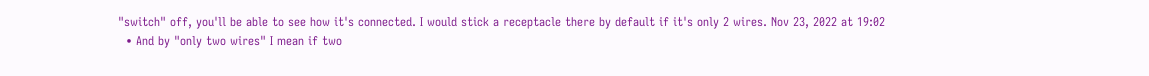"switch" off, you'll be able to see how it's connected. I would stick a receptacle there by default if it's only 2 wires. Nov 23, 2022 at 19:02
  • And by "only two wires" I mean if two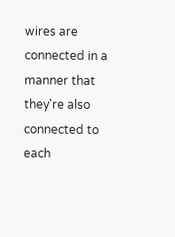wires are connected in a manner that they're also connected to each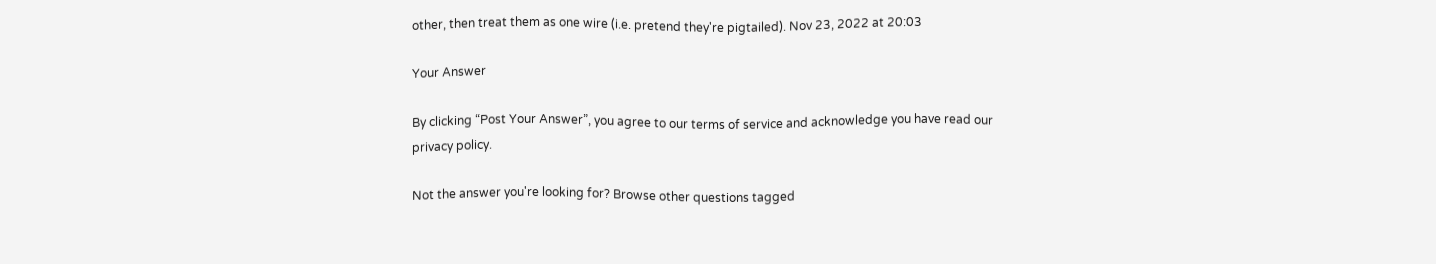other, then treat them as one wire (i.e. pretend they're pigtailed). Nov 23, 2022 at 20:03

Your Answer

By clicking “Post Your Answer”, you agree to our terms of service and acknowledge you have read our privacy policy.

Not the answer you're looking for? Browse other questions tagged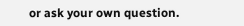or ask your own question.